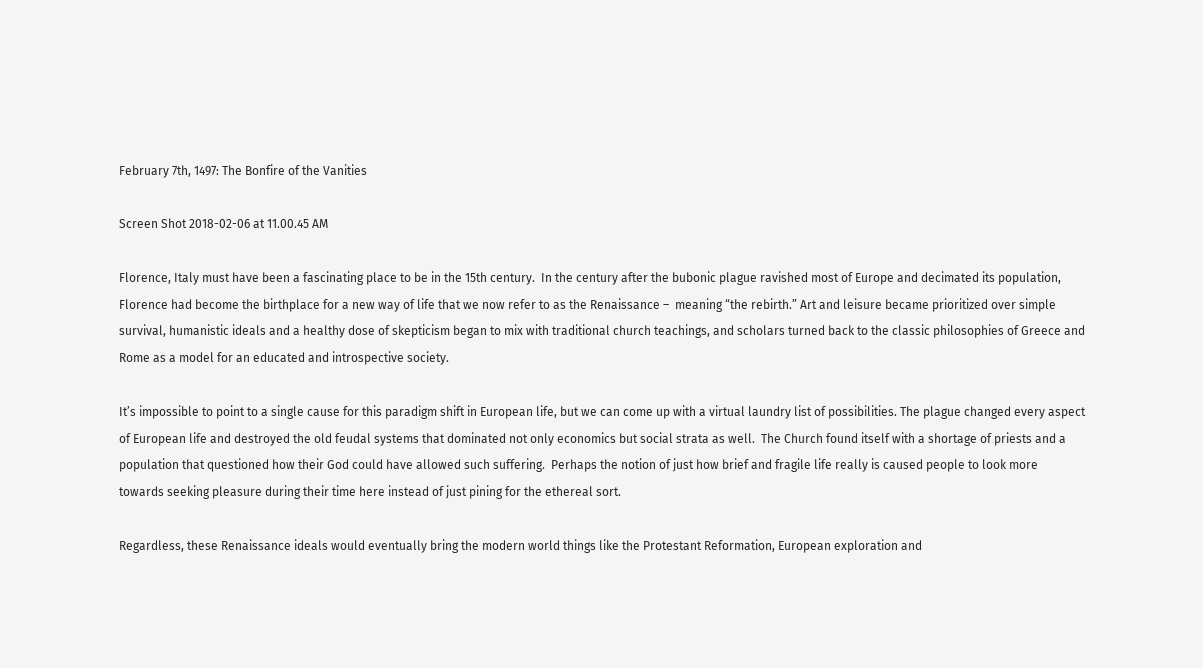February 7th, 1497: The Bonfire of the Vanities

Screen Shot 2018-02-06 at 11.00.45 AM

Florence, Italy must have been a fascinating place to be in the 15th century.  In the century after the bubonic plague ravished most of Europe and decimated its population, Florence had become the birthplace for a new way of life that we now refer to as the Renaissance –  meaning “the rebirth.” Art and leisure became prioritized over simple survival, humanistic ideals and a healthy dose of skepticism began to mix with traditional church teachings, and scholars turned back to the classic philosophies of Greece and Rome as a model for an educated and introspective society.

It’s impossible to point to a single cause for this paradigm shift in European life, but we can come up with a virtual laundry list of possibilities. The plague changed every aspect of European life and destroyed the old feudal systems that dominated not only economics but social strata as well.  The Church found itself with a shortage of priests and a population that questioned how their God could have allowed such suffering.  Perhaps the notion of just how brief and fragile life really is caused people to look more towards seeking pleasure during their time here instead of just pining for the ethereal sort.

Regardless, these Renaissance ideals would eventually bring the modern world things like the Protestant Reformation, European exploration and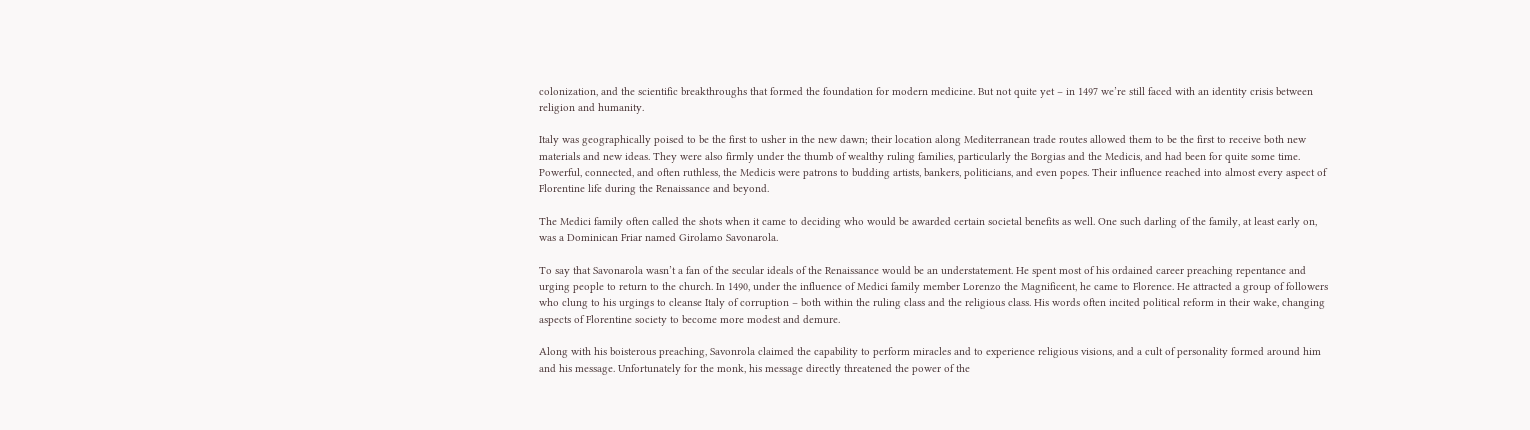colonization, and the scientific breakthroughs that formed the foundation for modern medicine. But not quite yet – in 1497 we’re still faced with an identity crisis between religion and humanity.

Italy was geographically poised to be the first to usher in the new dawn; their location along Mediterranean trade routes allowed them to be the first to receive both new materials and new ideas. They were also firmly under the thumb of wealthy ruling families, particularly the Borgias and the Medicis, and had been for quite some time. Powerful, connected, and often ruthless, the Medicis were patrons to budding artists, bankers, politicians, and even popes. Their influence reached into almost every aspect of Florentine life during the Renaissance and beyond.

The Medici family often called the shots when it came to deciding who would be awarded certain societal benefits as well. One such darling of the family, at least early on, was a Dominican Friar named Girolamo Savonarola.

To say that Savonarola wasn’t a fan of the secular ideals of the Renaissance would be an understatement. He spent most of his ordained career preaching repentance and urging people to return to the church. In 1490, under the influence of Medici family member Lorenzo the Magnificent, he came to Florence. He attracted a group of followers who clung to his urgings to cleanse Italy of corruption – both within the ruling class and the religious class. His words often incited political reform in their wake, changing aspects of Florentine society to become more modest and demure.

Along with his boisterous preaching, Savonrola claimed the capability to perform miracles and to experience religious visions, and a cult of personality formed around him and his message. Unfortunately for the monk, his message directly threatened the power of the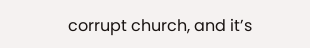corrupt church, and it’s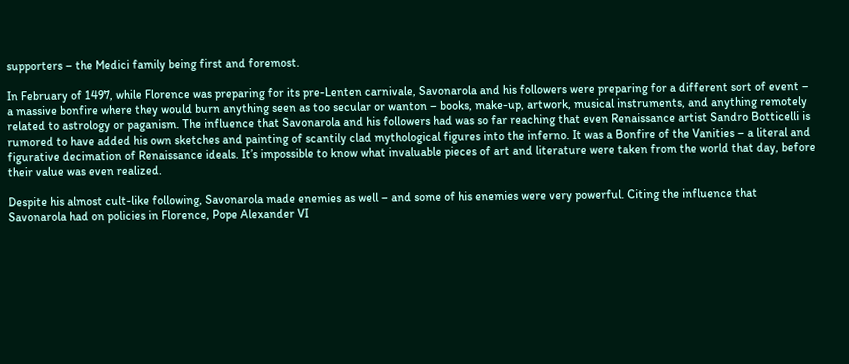supporters – the Medici family being first and foremost.

In February of 1497, while Florence was preparing for its pre-Lenten carnivale, Savonarola and his followers were preparing for a different sort of event – a massive bonfire where they would burn anything seen as too secular or wanton – books, make-up, artwork, musical instruments, and anything remotely related to astrology or paganism. The influence that Savonarola and his followers had was so far reaching that even Renaissance artist Sandro Botticelli is rumored to have added his own sketches and painting of scantily clad mythological figures into the inferno. It was a Bonfire of the Vanities – a literal and figurative decimation of Renaissance ideals. It’s impossible to know what invaluable pieces of art and literature were taken from the world that day, before their value was even realized.

Despite his almost cult-like following, Savonarola made enemies as well – and some of his enemies were very powerful. Citing the influence that Savonarola had on policies in Florence, Pope Alexander VI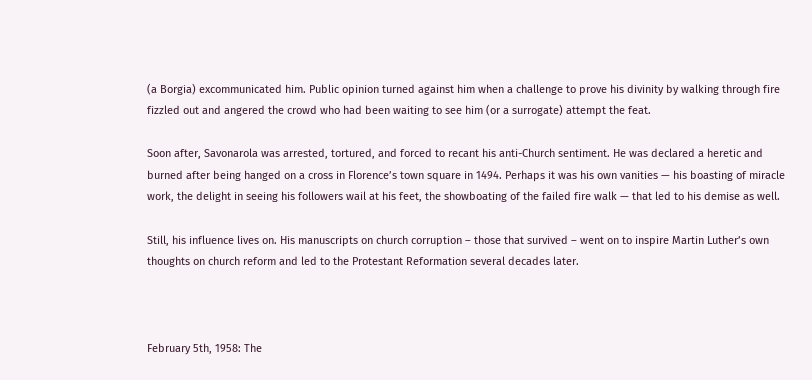(a Borgia) excommunicated him. Public opinion turned against him when a challenge to prove his divinity by walking through fire fizzled out and angered the crowd who had been waiting to see him (or a surrogate) attempt the feat.

Soon after, Savonarola was arrested, tortured, and forced to recant his anti-Church sentiment. He was declared a heretic and burned after being hanged on a cross in Florence’s town square in 1494. Perhaps it was his own vanities — his boasting of miracle work, the delight in seeing his followers wail at his feet, the showboating of the failed fire walk — that led to his demise as well.

Still, his influence lives on. His manuscripts on church corruption – those that survived – went on to inspire Martin Luther’s own thoughts on church reform and led to the Protestant Reformation several decades later.



February 5th, 1958: The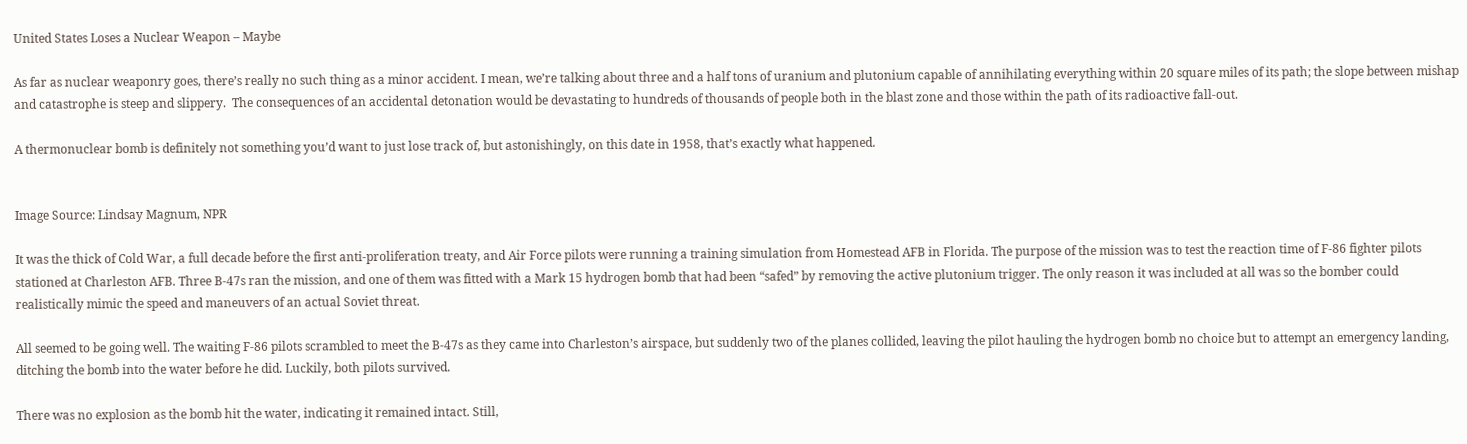United States Loses a Nuclear Weapon – Maybe

As far as nuclear weaponry goes, there’s really no such thing as a minor accident. I mean, we’re talking about three and a half tons of uranium and plutonium capable of annihilating everything within 20 square miles of its path; the slope between mishap and catastrophe is steep and slippery.  The consequences of an accidental detonation would be devastating to hundreds of thousands of people both in the blast zone and those within the path of its radioactive fall-out.

A thermonuclear bomb is definitely not something you’d want to just lose track of, but astonishingly, on this date in 1958, that’s exactly what happened.


Image Source: Lindsay Magnum, NPR

It was the thick of Cold War, a full decade before the first anti-proliferation treaty, and Air Force pilots were running a training simulation from Homestead AFB in Florida. The purpose of the mission was to test the reaction time of F-86 fighter pilots stationed at Charleston AFB. Three B-47s ran the mission, and one of them was fitted with a Mark 15 hydrogen bomb that had been “safed” by removing the active plutonium trigger. The only reason it was included at all was so the bomber could realistically mimic the speed and maneuvers of an actual Soviet threat.

All seemed to be going well. The waiting F-86 pilots scrambled to meet the B-47s as they came into Charleston’s airspace, but suddenly two of the planes collided, leaving the pilot hauling the hydrogen bomb no choice but to attempt an emergency landing, ditching the bomb into the water before he did. Luckily, both pilots survived.

There was no explosion as the bomb hit the water, indicating it remained intact. Still,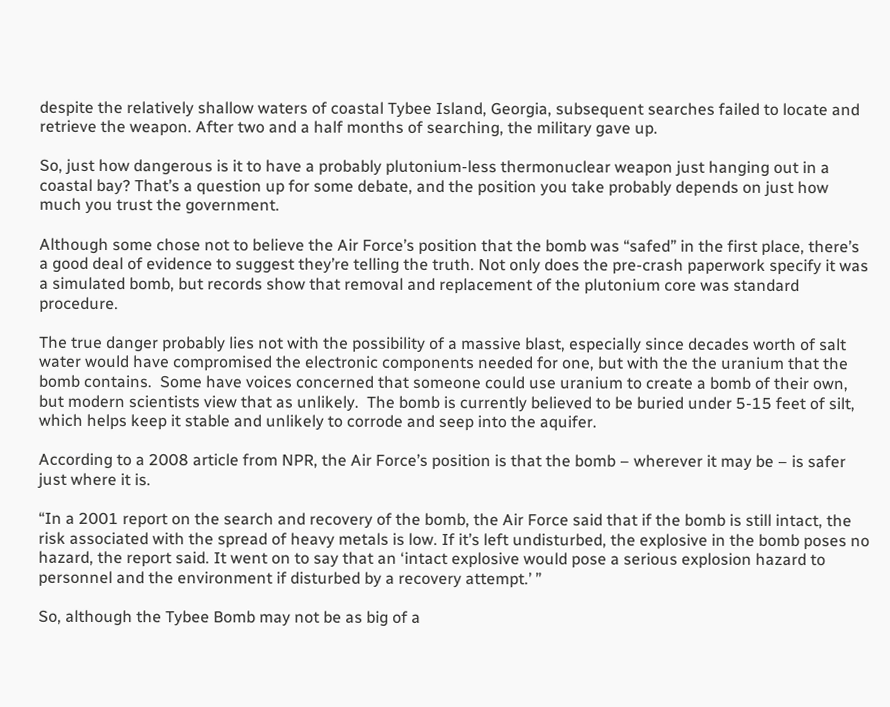despite the relatively shallow waters of coastal Tybee Island, Georgia, subsequent searches failed to locate and retrieve the weapon. After two and a half months of searching, the military gave up.

So, just how dangerous is it to have a probably plutonium-less thermonuclear weapon just hanging out in a coastal bay? That’s a question up for some debate, and the position you take probably depends on just how much you trust the government.

Although some chose not to believe the Air Force’s position that the bomb was “safed” in the first place, there’s a good deal of evidence to suggest they’re telling the truth. Not only does the pre-crash paperwork specify it was a simulated bomb, but records show that removal and replacement of the plutonium core was standard procedure.

The true danger probably lies not with the possibility of a massive blast, especially since decades worth of salt water would have compromised the electronic components needed for one, but with the the uranium that the bomb contains.  Some have voices concerned that someone could use uranium to create a bomb of their own, but modern scientists view that as unlikely.  The bomb is currently believed to be buried under 5-15 feet of silt, which helps keep it stable and unlikely to corrode and seep into the aquifer.

According to a 2008 article from NPR, the Air Force’s position is that the bomb – wherever it may be – is safer just where it is.

“In a 2001 report on the search and recovery of the bomb, the Air Force said that if the bomb is still intact, the risk associated with the spread of heavy metals is low. If it’s left undisturbed, the explosive in the bomb poses no hazard, the report said. It went on to say that an ‘intact explosive would pose a serious explosion hazard to personnel and the environment if disturbed by a recovery attempt.’ ”

So, although the Tybee Bomb may not be as big of a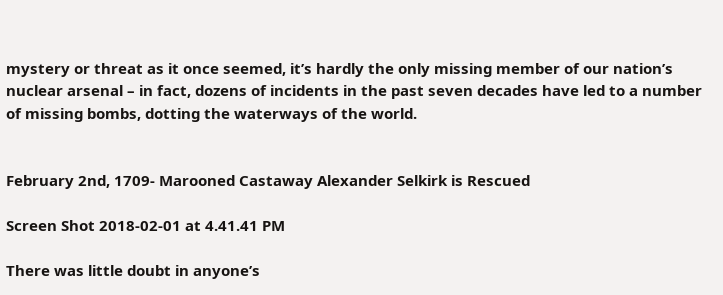mystery or threat as it once seemed, it’s hardly the only missing member of our nation’s nuclear arsenal – in fact, dozens of incidents in the past seven decades have led to a number of missing bombs, dotting the waterways of the world.


February 2nd, 1709- Marooned Castaway Alexander Selkirk is Rescued

Screen Shot 2018-02-01 at 4.41.41 PM

There was little doubt in anyone’s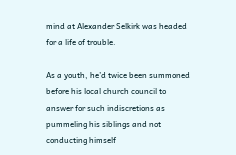mind at Alexander Selkirk was headed for a life of trouble.

As a youth, he’d twice been summoned before his local church council to answer for such indiscretions as pummeling his siblings and not conducting himself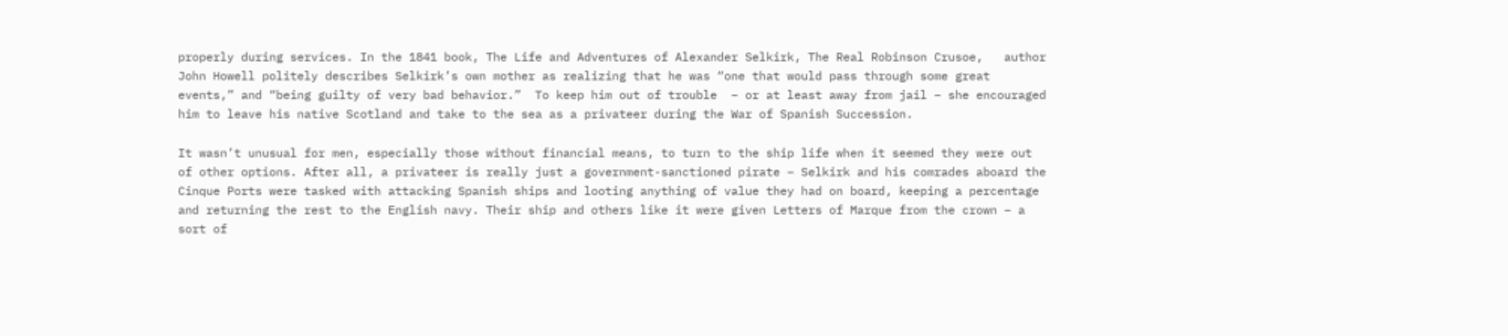properly during services. In the 1841 book, The Life and Adventures of Alexander Selkirk, The Real Robinson Crusoe,   author John Howell politely describes Selkirk’s own mother as realizing that he was “one that would pass through some great events,” and “being guilty of very bad behavior.”  To keep him out of trouble  – or at least away from jail – she encouraged him to leave his native Scotland and take to the sea as a privateer during the War of Spanish Succession.

It wasn’t unusual for men, especially those without financial means, to turn to the ship life when it seemed they were out of other options. After all, a privateer is really just a government-sanctioned pirate – Selkirk and his comrades aboard the Cinque Ports were tasked with attacking Spanish ships and looting anything of value they had on board, keeping a percentage and returning the rest to the English navy. Their ship and others like it were given Letters of Marque from the crown – a sort of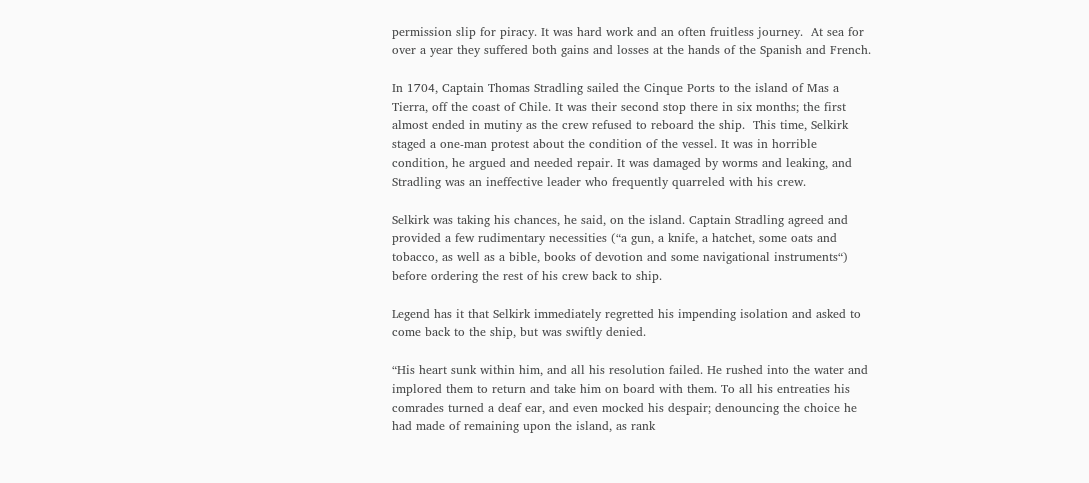permission slip for piracy. It was hard work and an often fruitless journey.  At sea for over a year they suffered both gains and losses at the hands of the Spanish and French.

In 1704, Captain Thomas Stradling sailed the Cinque Ports to the island of Mas a Tierra, off the coast of Chile. It was their second stop there in six months; the first almost ended in mutiny as the crew refused to reboard the ship.  This time, Selkirk staged a one-man protest about the condition of the vessel. It was in horrible condition, he argued and needed repair. It was damaged by worms and leaking, and Stradling was an ineffective leader who frequently quarreled with his crew.

Selkirk was taking his chances, he said, on the island. Captain Stradling agreed and provided a few rudimentary necessities (“a gun, a knife, a hatchet, some oats and tobacco, as well as a bible, books of devotion and some navigational instruments“) before ordering the rest of his crew back to ship.

Legend has it that Selkirk immediately regretted his impending isolation and asked to come back to the ship, but was swiftly denied.

“His heart sunk within him, and all his resolution failed. He rushed into the water and implored them to return and take him on board with them. To all his entreaties his comrades turned a deaf ear, and even mocked his despair; denouncing the choice he had made of remaining upon the island, as rank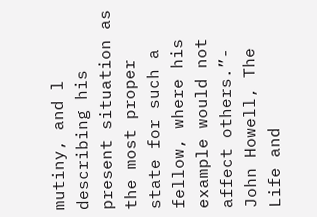mutiny, and l describing his present situation as the most proper state for such a fellow, where his example would not affect others.”- John Howell, The Life and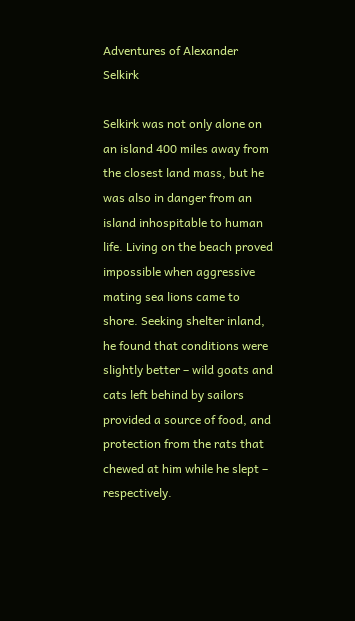Adventures of Alexander Selkirk

Selkirk was not only alone on an island 400 miles away from the closest land mass, but he was also in danger from an island inhospitable to human life. Living on the beach proved impossible when aggressive mating sea lions came to shore. Seeking shelter inland, he found that conditions were slightly better – wild goats and cats left behind by sailors provided a source of food, and protection from the rats that chewed at him while he slept – respectively.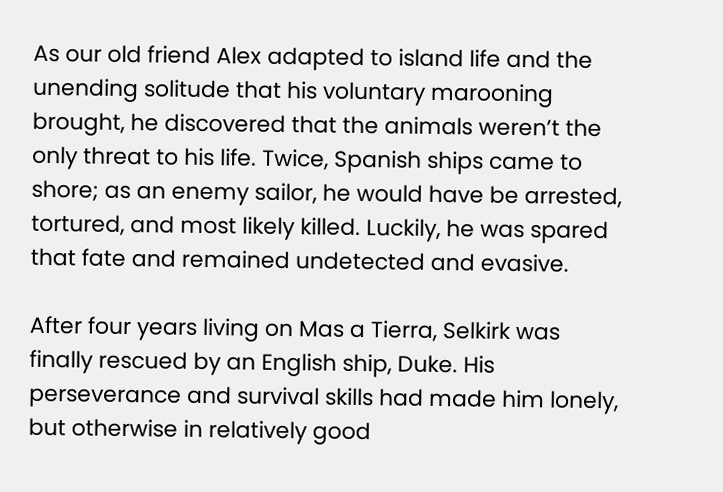As our old friend Alex adapted to island life and the unending solitude that his voluntary marooning brought, he discovered that the animals weren’t the only threat to his life. Twice, Spanish ships came to shore; as an enemy sailor, he would have be arrested, tortured, and most likely killed. Luckily, he was spared that fate and remained undetected and evasive.

After four years living on Mas a Tierra, Selkirk was finally rescued by an English ship, Duke. His perseverance and survival skills had made him lonely, but otherwise in relatively good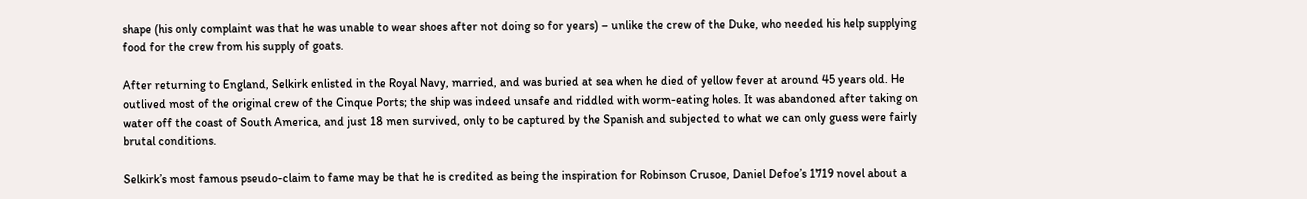shape (his only complaint was that he was unable to wear shoes after not doing so for years) – unlike the crew of the Duke, who needed his help supplying food for the crew from his supply of goats.

After returning to England, Selkirk enlisted in the Royal Navy, married, and was buried at sea when he died of yellow fever at around 45 years old. He outlived most of the original crew of the Cinque Ports; the ship was indeed unsafe and riddled with worm-eating holes. It was abandoned after taking on water off the coast of South America, and just 18 men survived, only to be captured by the Spanish and subjected to what we can only guess were fairly brutal conditions.

Selkirk’s most famous pseudo-claim to fame may be that he is credited as being the inspiration for Robinson Crusoe, Daniel Defoe’s 1719 novel about a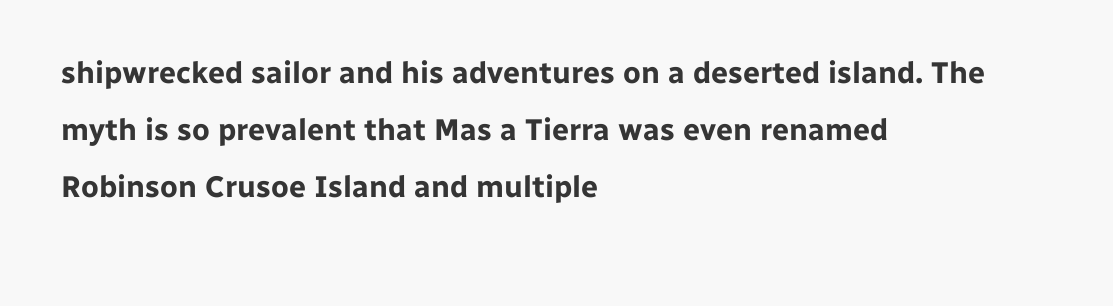shipwrecked sailor and his adventures on a deserted island. The myth is so prevalent that Mas a Tierra was even renamed Robinson Crusoe Island and multiple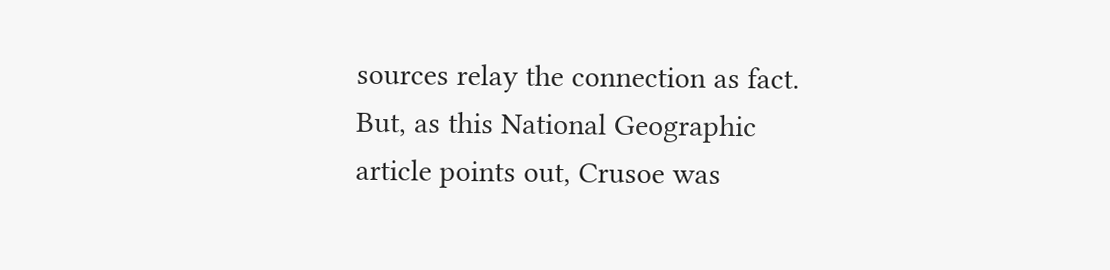sources relay the connection as fact. But, as this National Geographic article points out, Crusoe was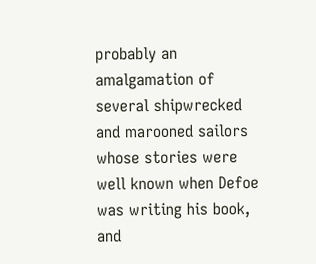probably an amalgamation of several shipwrecked and marooned sailors whose stories were well known when Defoe was writing his book, and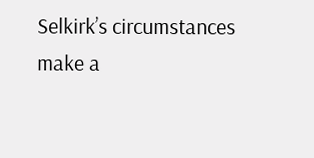Selkirk’s circumstances make a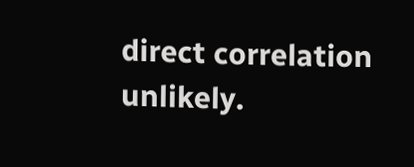direct correlation unlikely.